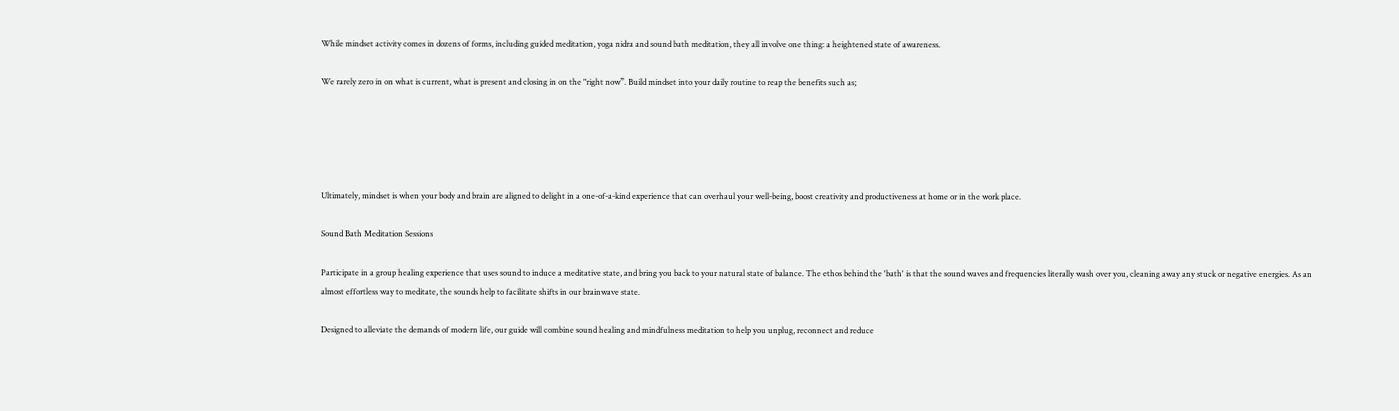While mindset activity comes in dozens of forms, including guided meditation, yoga nidra and sound bath meditation, they all involve one thing: a heightened state of awareness.

We rarely zero in on what is current, what is present and closing in on the "right now”. Build mindset into your daily routine to reap the benefits such as;





Ultimately, mindset is when your body and brain are aligned to delight in a one-of-a-kind experience that can overhaul your well-being, boost creativity and productiveness at home or in the work place.

Sound Bath Meditation Sessions

Participate in a group healing experience that uses sound to induce a meditative state, and bring you back to your natural state of balance. The ethos behind the 'bath' is that the sound waves and frequencies literally wash over you, cleaning away any stuck or negative energies. As an almost effortless way to meditate, the sounds help to facilitate shifts in our brainwave state.

Designed to alleviate the demands of modern life, our guide will combine sound healing and mindfulness meditation to help you unplug, reconnect and reduce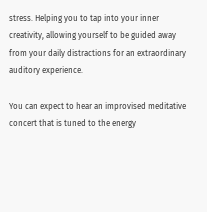stress. Helping you to tap into your inner creativity, allowing yourself to be guided away from your daily distractions for an extraordinary auditory experience.

You can expect to hear an improvised meditative concert that is tuned to the energy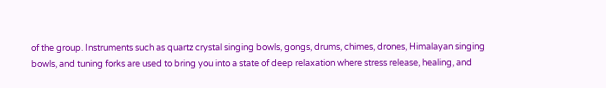of the group. Instruments such as quartz crystal singing bowls, gongs, drums, chimes, drones, Himalayan singing bowls, and tuning forks are used to bring you into a state of deep relaxation where stress release, healing, and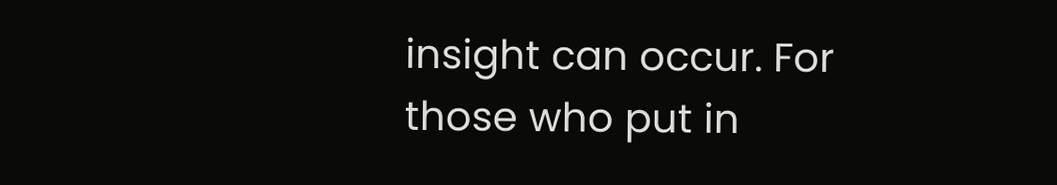insight can occur. For those who put in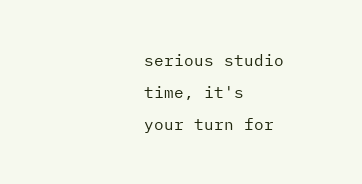serious studio time, it's your turn for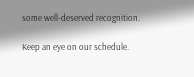some well-deserved recognition.

Keep an eye on our schedule.